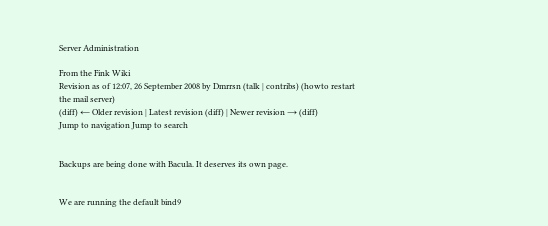Server Administration

From the Fink Wiki
Revision as of 12:07, 26 September 2008 by Dmrrsn (talk | contribs) (howto restart the mail server)
(diff) ← Older revision | Latest revision (diff) | Newer revision → (diff)
Jump to navigation Jump to search


Backups are being done with Bacula. It deserves its own page.


We are running the default bind9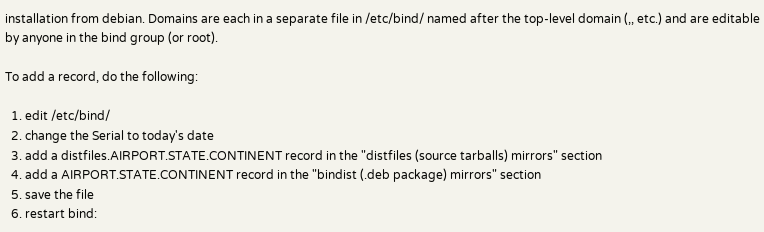installation from debian. Domains are each in a separate file in /etc/bind/ named after the top-level domain (,, etc.) and are editable by anyone in the bind group (or root).

To add a record, do the following:

  1. edit /etc/bind/
  2. change the Serial to today's date
  3. add a distfiles.AIRPORT.STATE.CONTINENT record in the "distfiles (source tarballs) mirrors" section
  4. add a AIRPORT.STATE.CONTINENT record in the "bindist (.deb package) mirrors" section
  5. save the file
  6. restart bind: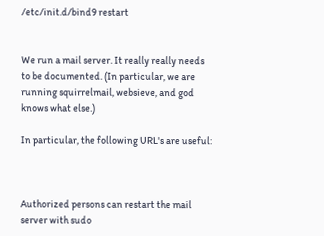/etc/init.d/bind9 restart


We run a mail server. It really really needs to be documented. (In particular, we are running squirrelmail, websieve, and god knows what else.)

In particular, the following URL's are useful:



Authorized persons can restart the mail server with sudo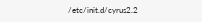/etc/init.d/cyrus2.2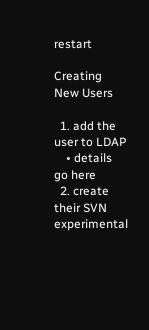restart

Creating New Users

  1. add the user to LDAP
    • details go here
  2. create their SVN experimental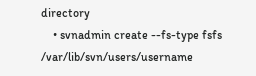directory
    • svnadmin create --fs-type fsfs /var/lib/svn/users/username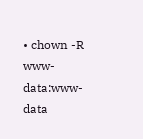• chown -R www-data:www-data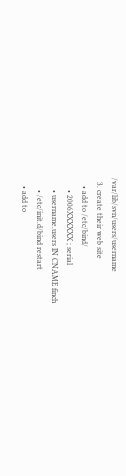/var/lib/svn/users/username
  3. create their web site
    • add to /etc/bind/
      • 2006XXXXXX ; serial
      • username.users IN CNAME finch
      • /etc/init.d/bind restart
    • add to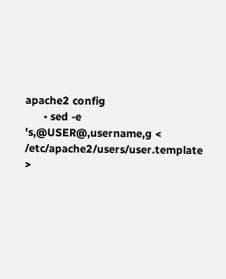apache2 config
      • sed -e 's,@USER@,username,g < /etc/apache2/users/user.template >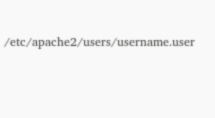/etc/apache2/users/username.user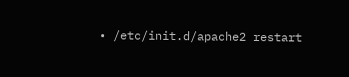• /etc/init.d/apache2 restart